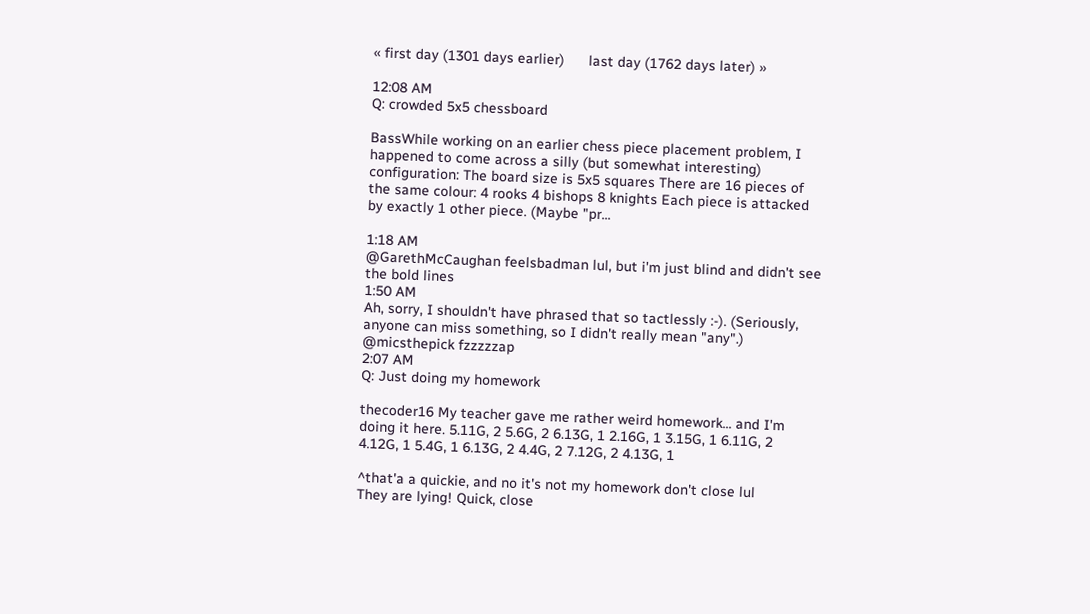« first day (1301 days earlier)      last day (1762 days later) »

12:08 AM
Q: crowded 5x5 chessboard

BassWhile working on an earlier chess piece placement problem, I happened to come across a silly (but somewhat interesting) configuration: The board size is 5x5 squares There are 16 pieces of the same colour: 4 rooks 4 bishops 8 knights Each piece is attacked by exactly 1 other piece. (Maybe "pr...

1:18 AM
@GarethMcCaughan feelsbadman lul, but i'm just blind and didn't see the bold lines
1:50 AM
Ah, sorry, I shouldn't have phrased that so tactlessly :-). (Seriously, anyone can miss something, so I didn't really mean "any".)
@micsthepick fzzzzzap
2:07 AM
Q: Just doing my homework

thecoder16 My teacher gave me rather weird homework... and I'm doing it here. 5.11G, 2 5.6G, 2 6.13G, 1 2.16G, 1 3.15G, 1 6.11G, 2 4.12G, 1 5.4G, 1 6.13G, 2 4.4G, 2 7.12G, 2 4.13G, 1

^that'a a quickie, and no it's not my homework don't close lul
They are lying! Quick, close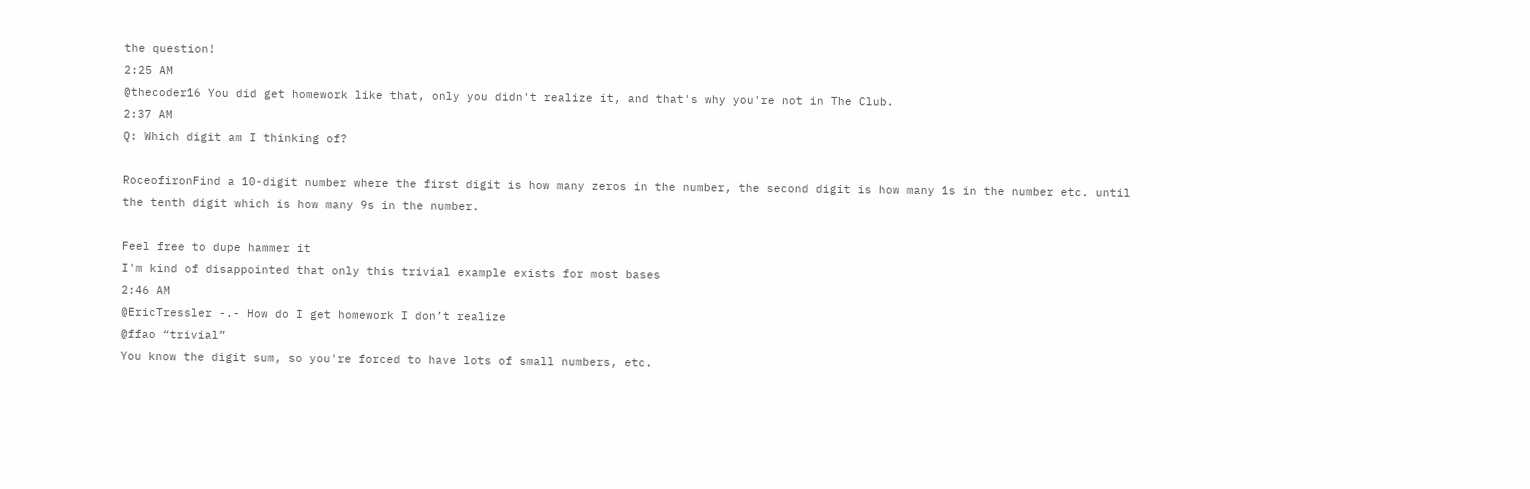the question!
2:25 AM
@thecoder16 You did get homework like that, only you didn't realize it, and that's why you're not in The Club.
2:37 AM
Q: Which digit am I thinking of?

RoceofironFind a 10-digit number where the first digit is how many zeros in the number, the second digit is how many 1s in the number etc. until the tenth digit which is how many 9s in the number.

Feel free to dupe hammer it
I'm kind of disappointed that only this trivial example exists for most bases
2:46 AM
@EricTressler -.- How do I get homework I don’t realize
@ffao “trivial”
You know the digit sum, so you're forced to have lots of small numbers, etc.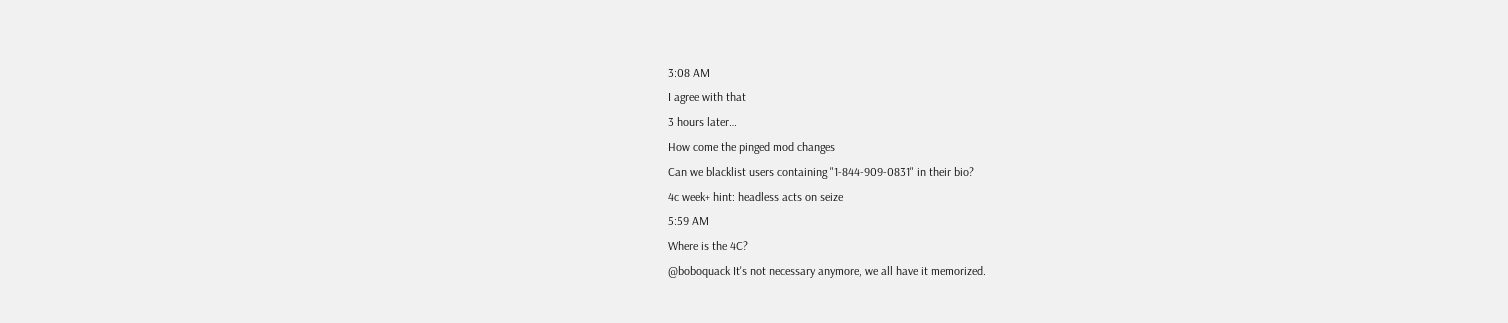3:08 AM
I agree with that
3 hours later…
How come the pinged mod changes
Can we blacklist users containing "1-844-909-0831" in their bio?
4c week+ hint: headless acts on seize
5:59 AM
Where is the 4C?
@boboquack It's not necessary anymore, we all have it memorized.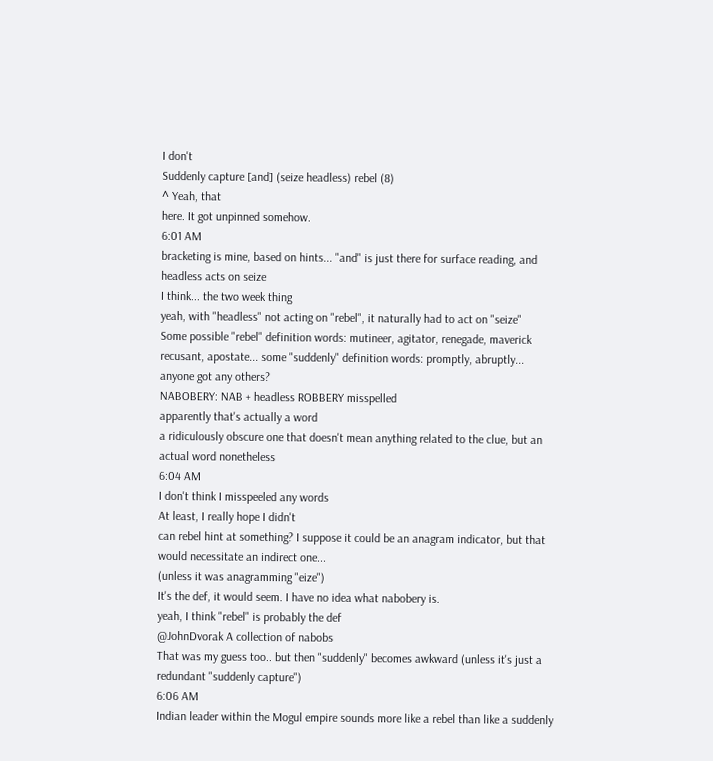I don't
Suddenly capture [and] (seize headless) rebel (8)
^ Yeah, that
here. It got unpinned somehow.
6:01 AM
bracketing is mine, based on hints... "and" is just there for surface reading, and headless acts on seize
I think... the two week thing
yeah, with "headless" not acting on "rebel", it naturally had to act on "seize"
Some possible "rebel" definition words: mutineer, agitator, renegade, maverick recusant, apostate... some "suddenly" definition words: promptly, abruptly... anyone got any others?
NABOBERY: NAB + headless ROBBERY misspelled
apparently that's actually a word
a ridiculously obscure one that doesn't mean anything related to the clue, but an actual word nonetheless
6:04 AM
I don't think I misspeeled any words
At least, I really hope I didn't
can rebel hint at something? I suppose it could be an anagram indicator, but that would necessitate an indirect one...
(unless it was anagramming "eize")
It's the def, it would seem. I have no idea what nabobery is.
yeah, I think "rebel" is probably the def
@JohnDvorak A collection of nabobs
That was my guess too.. but then "suddenly" becomes awkward (unless it's just a redundant "suddenly capture")
6:06 AM
Indian leader within the Mogul empire sounds more like a rebel than like a suddenly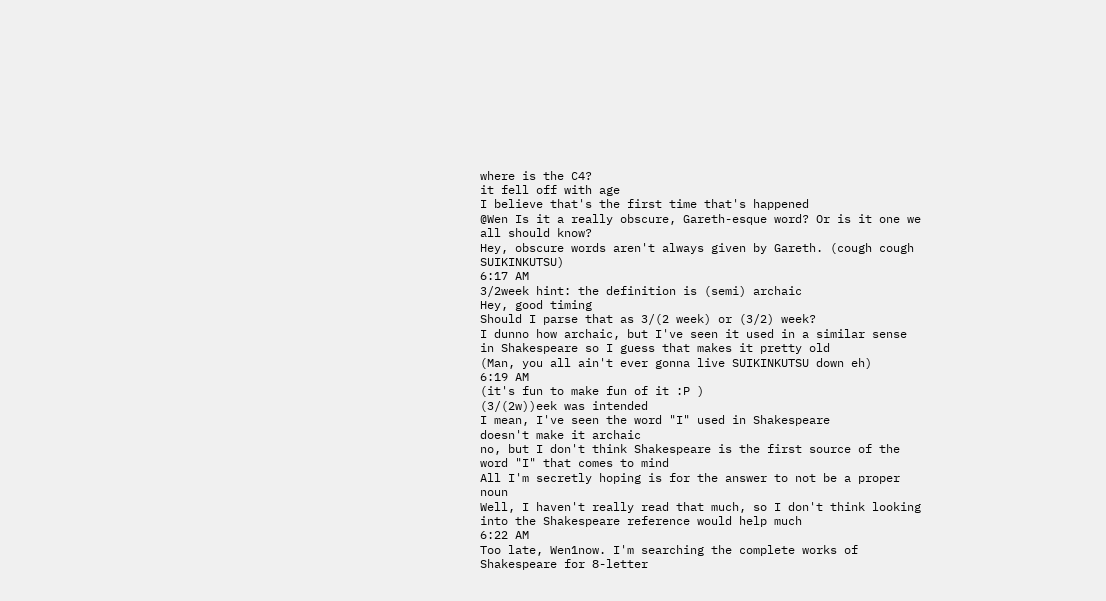where is the C4?
it fell off with age
I believe that's the first time that's happened
@Wen Is it a really obscure, Gareth-esque word? Or is it one we all should know?
Hey, obscure words aren't always given by Gareth. (cough cough SUIKINKUTSU)
6:17 AM
3/2week hint: the definition is (semi) archaic
Hey, good timing
Should I parse that as 3/(2 week) or (3/2) week?
I dunno how archaic, but I've seen it used in a similar sense in Shakespeare so I guess that makes it pretty old
(Man, you all ain't ever gonna live SUIKINKUTSU down eh)
6:19 AM
(it's fun to make fun of it :P )
(3/(2w))eek was intended
I mean, I've seen the word "I" used in Shakespeare
doesn't make it archaic
no, but I don't think Shakespeare is the first source of the word "I" that comes to mind
All I'm secretly hoping is for the answer to not be a proper noun
Well, I haven't really read that much, so I don't think looking into the Shakespeare reference would help much
6:22 AM
Too late, Wen1now. I'm searching the complete works of Shakespeare for 8-letter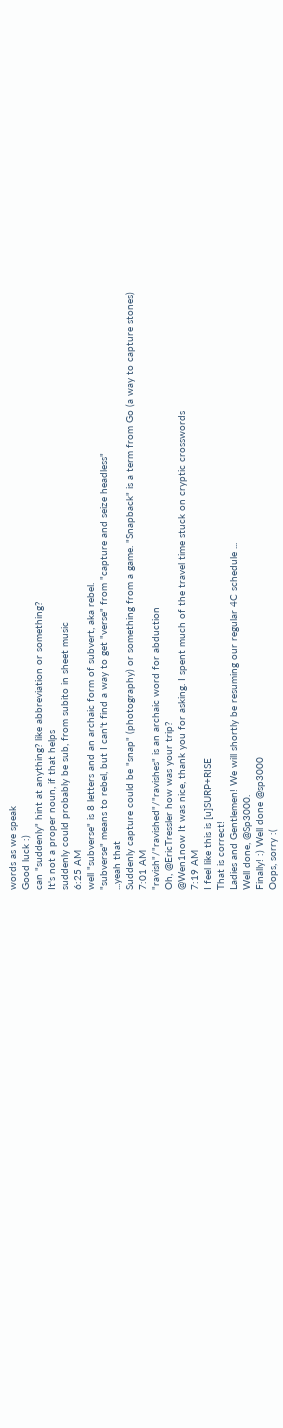words as we speak
Good luck :)
can "suddenly" hint at anything? like abbreviation or something?
It's not a proper noun, if that helps
suddenly could probably be sub, from subito in sheet music
6:25 AM
well "subverse" is 8 letters and an archaic form of subvert, aka rebel.
"subverse" means to rebel, but I can't find a way to get "verse" from "capture and seize headless"
...yeah that
Suddenly capture could be "snap" (photography) or something from a game. "Snapback" is a term from Go (a way to capture stones)
7:01 AM
"ravish"/"ravished"/"ravishes" is an archaic word for abduction
Oh, @EricTressler how was your trip?
@Wen1now It was nice, thank you for asking. I spent much of the travel time stuck on cryptic crosswords
7:19 AM
I feel like this is [u]SURP+RISE
That is correct!
Ladies and Gentlemen! We will shortly be resuming our regular 4C schedule ...
Well done, @Sp3000.
Finally! :) Well done @sp3000
Oops, sorry :(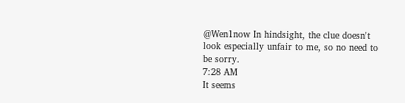@Wen1now In hindsight, the clue doesn't look especially unfair to me, so no need to be sorry.
7:28 AM
It seems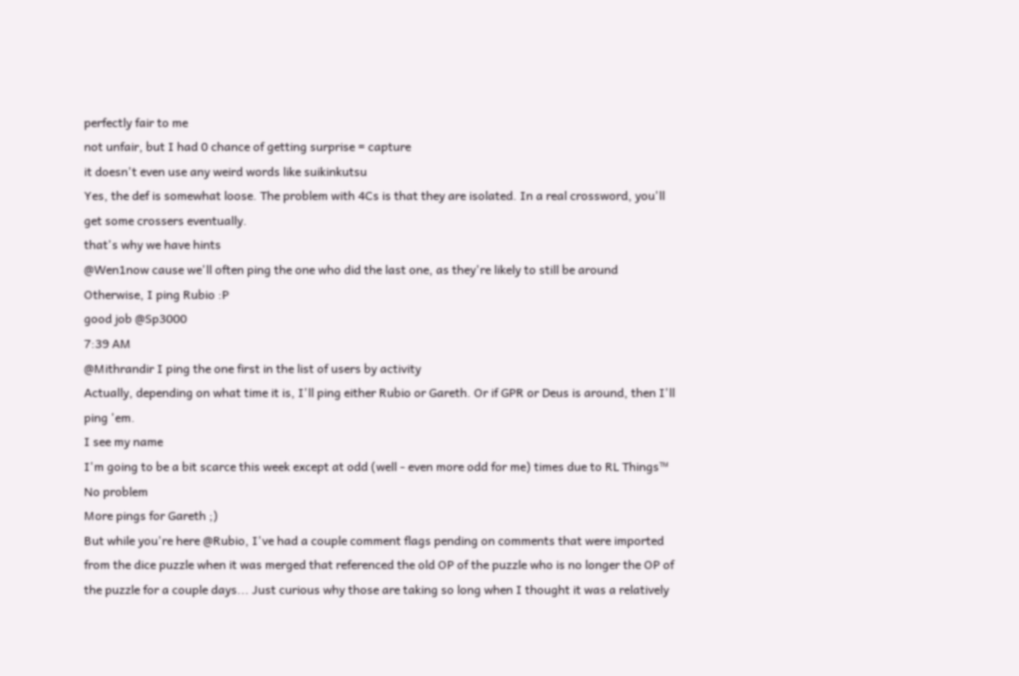perfectly fair to me
not unfair, but I had 0 chance of getting surprise = capture
it doesn't even use any weird words like suikinkutsu
Yes, the def is somewhat loose. The problem with 4Cs is that they are isolated. In a real crossword, you'll get some crossers eventually.
that's why we have hints
@Wen1now cause we'll often ping the one who did the last one, as they're likely to still be around
Otherwise, I ping Rubio :P
good job @Sp3000
7:39 AM
@Mithrandir I ping the one first in the list of users by activity
Actually, depending on what time it is, I'll ping either Rubio or Gareth. Or if GPR or Deus is around, then I'll ping 'em.
I see my name
I'm going to be a bit scarce this week except at odd (well - even more odd for me) times due to RL Things™
No problem
More pings for Gareth ;)
But while you're here @Rubio, I've had a couple comment flags pending on comments that were imported from the dice puzzle when it was merged that referenced the old OP of the puzzle who is no longer the OP of the puzzle for a couple days... Just curious why those are taking so long when I thought it was a relatively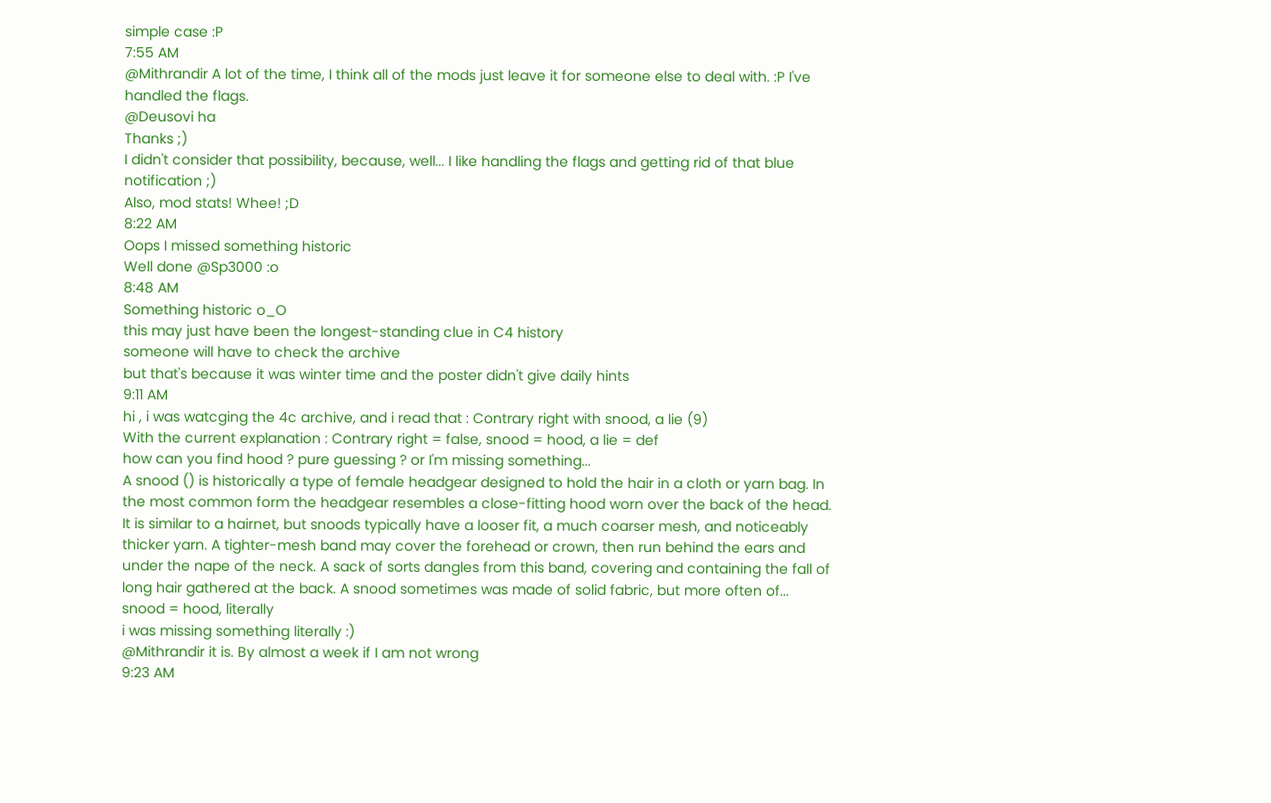simple case :P
7:55 AM
@Mithrandir A lot of the time, I think all of the mods just leave it for someone else to deal with. :P I've handled the flags.
@Deusovi ha
Thanks ;)
I didn't consider that possibility, because, well... I like handling the flags and getting rid of that blue notification ;)
Also, mod stats! Whee! ;D
8:22 AM
Oops I missed something historic
Well done @Sp3000 :o
8:48 AM
Something historic o_O
this may just have been the longest-standing clue in C4 history
someone will have to check the archive
but that's because it was winter time and the poster didn't give daily hints
9:11 AM
hi , i was watcging the 4c archive, and i read that : Contrary right with snood, a lie (9)
With the current explanation : Contrary right = false, snood = hood, a lie = def
how can you find hood ? pure guessing ? or I'm missing something...
A snood () is historically a type of female headgear designed to hold the hair in a cloth or yarn bag. In the most common form the headgear resembles a close-fitting hood worn over the back of the head. It is similar to a hairnet, but snoods typically have a looser fit, a much coarser mesh, and noticeably thicker yarn. A tighter-mesh band may cover the forehead or crown, then run behind the ears and under the nape of the neck. A sack of sorts dangles from this band, covering and containing the fall of long hair gathered at the back. A snood sometimes was made of solid fabric, but more often of...
snood = hood, literally
i was missing something literally :)
@Mithrandir it is. By almost a week if I am not wrong
9:23 AM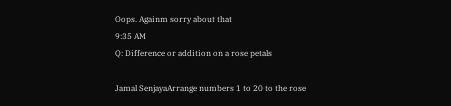Oops. Againm sorry about that
9:35 AM
Q: Difference or addition on a rose petals

Jamal SenjayaArrange numbers 1 to 20 to the rose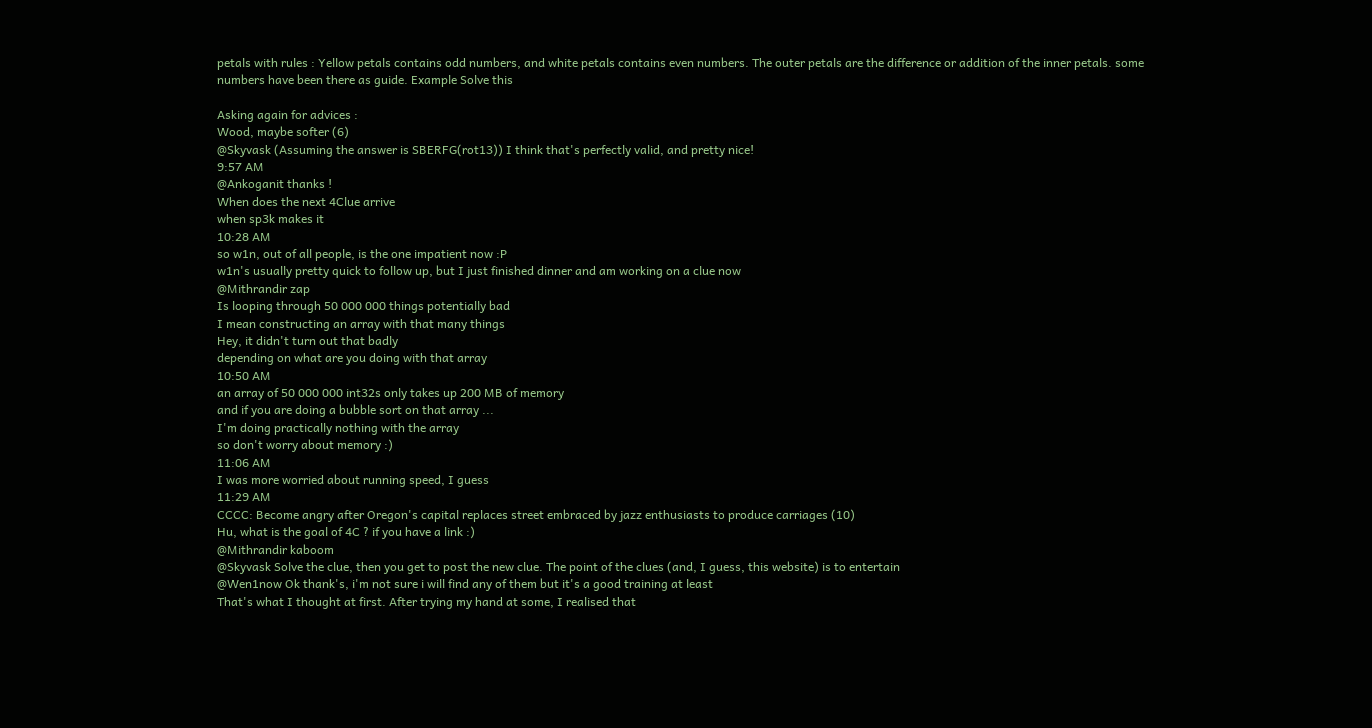petals with rules : Yellow petals contains odd numbers, and white petals contains even numbers. The outer petals are the difference or addition of the inner petals. some numbers have been there as guide. Example Solve this

Asking again for advices :
Wood, maybe softer (6)
@Skyvask (Assuming the answer is SBERFG(rot13)) I think that's perfectly valid, and pretty nice!
9:57 AM
@Ankoganit thanks !
When does the next 4Clue arrive
when sp3k makes it
10:28 AM
so w1n, out of all people, is the one impatient now :P
w1n's usually pretty quick to follow up, but I just finished dinner and am working on a clue now
@Mithrandir zap
Is looping through 50 000 000 things potentially bad
I mean constructing an array with that many things
Hey, it didn't turn out that badly
depending on what are you doing with that array
10:50 AM
an array of 50 000 000 int32s only takes up 200 MB of memory
and if you are doing a bubble sort on that array ...
I'm doing practically nothing with the array
so don't worry about memory :)
11:06 AM
I was more worried about running speed, I guess
11:29 AM
CCCC: Become angry after Oregon's capital replaces street embraced by jazz enthusiasts to produce carriages (10)
Hu, what is the goal of 4C ? if you have a link :)
@Mithrandir kaboom
@Skyvask Solve the clue, then you get to post the new clue. The point of the clues (and, I guess, this website) is to entertain
@Wen1now Ok thank's, i'm not sure i will find any of them but it's a good training at least
That's what I thought at first. After trying my hand at some, I realised that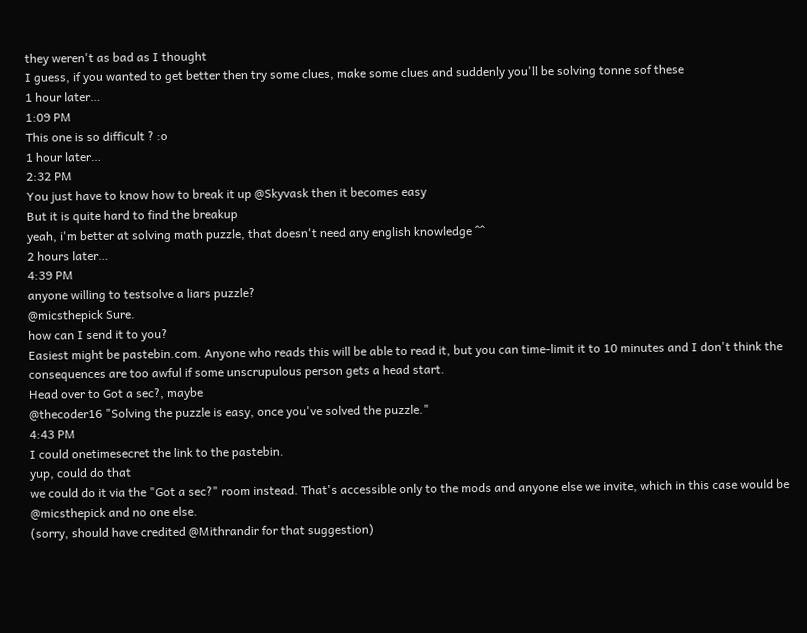they weren't as bad as I thought
I guess, if you wanted to get better then try some clues, make some clues and suddenly you'll be solving tonne sof these
1 hour later…
1:09 PM
This one is so difficult ? :o
1 hour later…
2:32 PM
You just have to know how to break it up @Skyvask then it becomes easy
But it is quite hard to find the breakup
yeah, i'm better at solving math puzzle, that doesn't need any english knowledge ^^
2 hours later…
4:39 PM
anyone willing to testsolve a liars puzzle?
@micsthepick Sure.
how can I send it to you?
Easiest might be pastebin.com. Anyone who reads this will be able to read it, but you can time-limit it to 10 minutes and I don't think the consequences are too awful if some unscrupulous person gets a head start.
Head over to Got a sec?, maybe
@thecoder16 "Solving the puzzle is easy, once you've solved the puzzle."
4:43 PM
I could onetimesecret the link to the pastebin.
yup, could do that
we could do it via the "Got a sec?" room instead. That's accessible only to the mods and anyone else we invite, which in this case would be @micsthepick and no one else.
(sorry, should have credited @Mithrandir for that suggestion)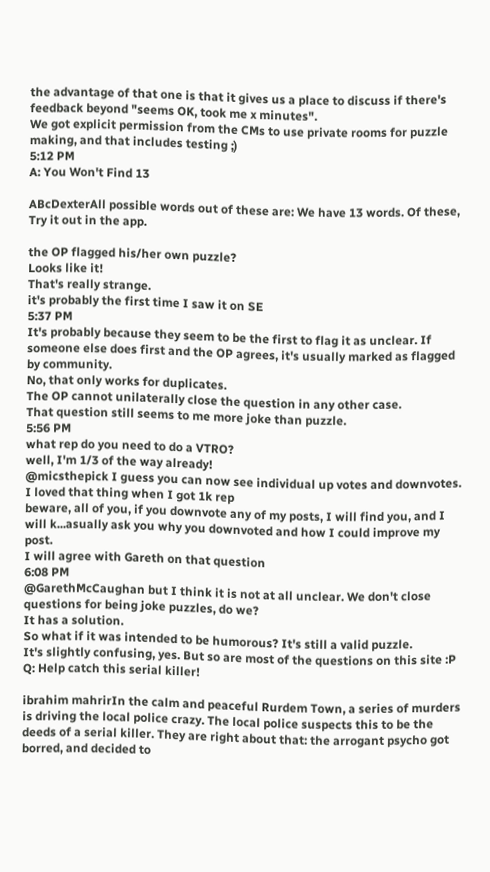the advantage of that one is that it gives us a place to discuss if there's feedback beyond "seems OK, took me x minutes".
We got explicit permission from the CMs to use private rooms for puzzle making, and that includes testing ;)
5:12 PM
A: You Won't Find 13

ABcDexterAll possible words out of these are: We have 13 words. Of these, Try it out in the app.

the OP flagged his/her own puzzle?
Looks like it!
That's really strange.
it's probably the first time I saw it on SE
5:37 PM
It's probably because they seem to be the first to flag it as unclear. If someone else does first and the OP agrees, it's usually marked as flagged by community.
No, that only works for duplicates.
The OP cannot unilaterally close the question in any other case.
That question still seems to me more joke than puzzle.
5:56 PM
what rep do you need to do a VTRO?
well, I'm 1/3 of the way already!
@micsthepick I guess you can now see individual up votes and downvotes. I loved that thing when I got 1k rep
beware, all of you, if you downvote any of my posts, I will find you, and I will k...asually ask you why you downvoted and how I could improve my post.
I will agree with Gareth on that question
6:08 PM
@GarethMcCaughan but I think it is not at all unclear. We don't close questions for being joke puzzles, do we?
It has a solution.
So what if it was intended to be humorous? It's still a valid puzzle.
It's slightly confusing, yes. But so are most of the questions on this site :P
Q: Help catch this serial killer!

ibrahim mahrirIn the calm and peaceful Rurdem Town, a series of murders is driving the local police crazy. The local police suspects this to be the deeds of a serial killer. They are right about that: the arrogant psycho got borred, and decided to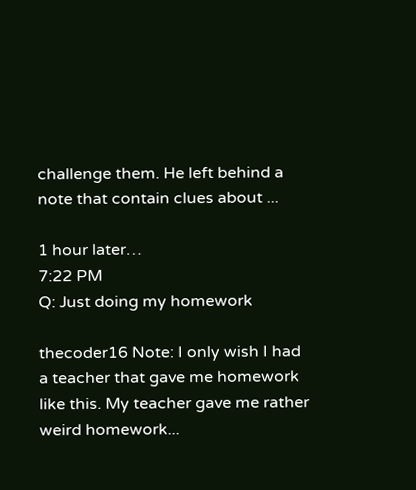challenge them. He left behind a note that contain clues about ...

1 hour later…
7:22 PM
Q: Just doing my homework

thecoder16 Note: I only wish I had a teacher that gave me homework like this. My teacher gave me rather weird homework...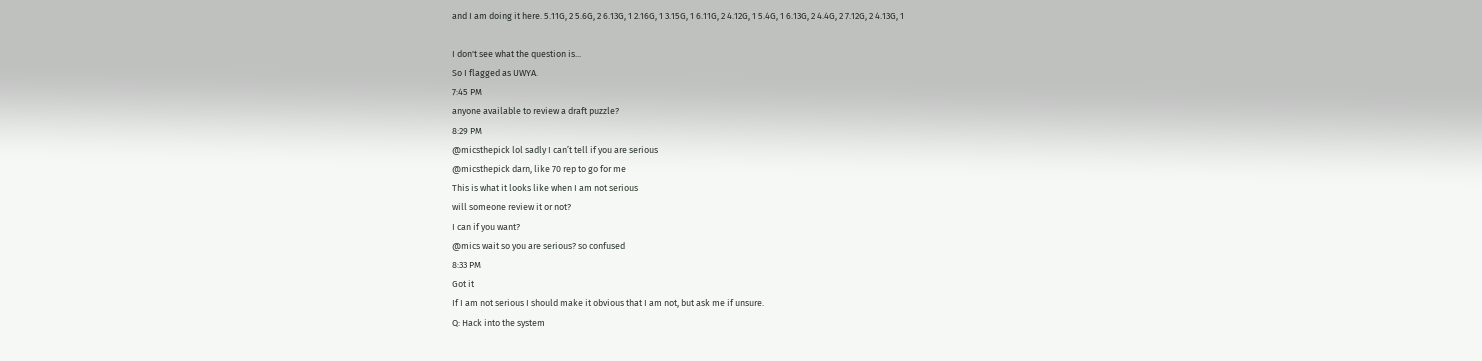and I am doing it here. 5.11G, 2 5.6G, 2 6.13G, 1 2.16G, 1 3.15G, 1 6.11G, 2 4.12G, 1 5.4G, 1 6.13G, 2 4.4G, 2 7.12G, 2 4.13G, 1

I don't see what the question is...
So I flagged as UWYA.
7:45 PM
anyone available to review a draft puzzle?
8:29 PM
@micsthepick lol sadly I can’t tell if you are serious
@micsthepick darn, like 70 rep to go for me
This is what it looks like when I am not serious
will someone review it or not?
I can if you want?
@mics wait so you are serious? so confused
8:33 PM
Got it
If I am not serious I should make it obvious that I am not, but ask me if unsure.
Q: Hack into the system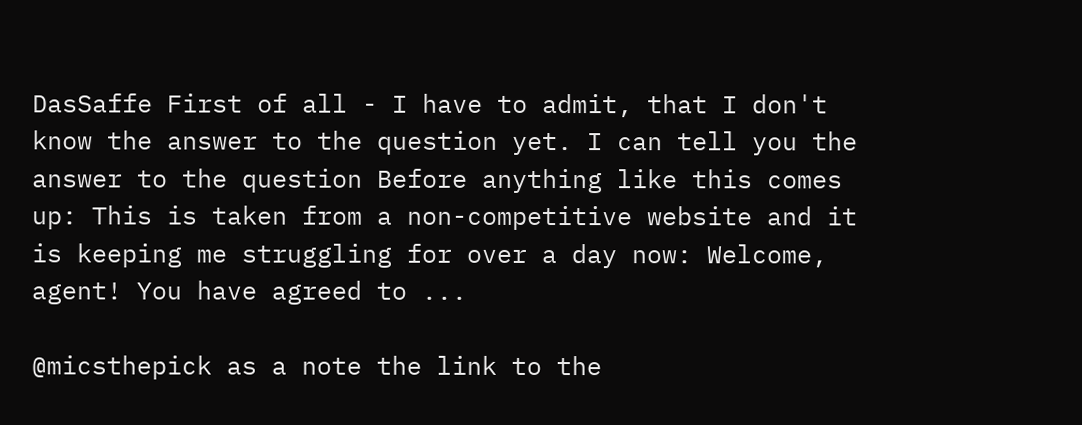DasSaffe First of all - I have to admit, that I don't know the answer to the question yet. I can tell you the answer to the question Before anything like this comes up: This is taken from a non-competitive website and it is keeping me struggling for over a day now: Welcome, agent! You have agreed to ...

@micsthepick as a note the link to the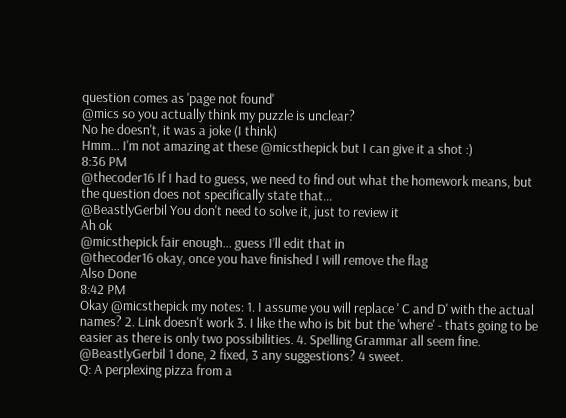question comes as 'page not found'
@mics so you actually think my puzzle is unclear?
No he doesn't, it was a joke (I think)
Hmm... I'm not amazing at these @micsthepick but I can give it a shot :)
8:36 PM
@thecoder16 If I had to guess, we need to find out what the homework means, but the question does not specifically state that...
@BeastlyGerbil You don't need to solve it, just to review it
Ah ok
@micsthepick fair enough... guess I’ll edit that in
@thecoder16 okay, once you have finished I will remove the flag
Also Done
8:42 PM
Okay @micsthepick my notes: 1. I assume you will replace ' C and D' with the actual names? 2. Link doesn't work 3. I like the who is bit but the 'where' - thats going to be easier as there is only two possibilities. 4. Spelling Grammar all seem fine.
@BeastlyGerbil 1 done, 2 fixed, 3 any suggestions? 4 sweet.
Q: A perplexing pizza from a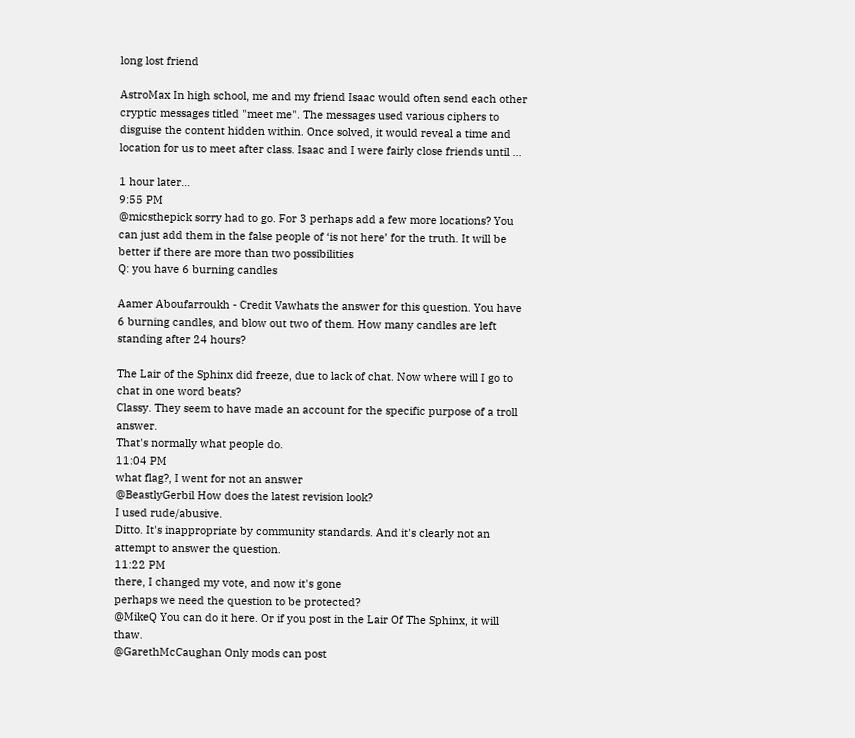long lost friend

AstroMax In high school, me and my friend Isaac would often send each other cryptic messages titled "meet me". The messages used various ciphers to disguise the content hidden within. Once solved, it would reveal a time and location for us to meet after class. Isaac and I were fairly close friends until ...

1 hour later…
9:55 PM
@micsthepick sorry had to go. For 3 perhaps add a few more locations? You can just add them in the false people of ‘is not here’ for the truth. It will be better if there are more than two possibilities
Q: you have 6 burning candles

Aamer Aboufarroukh - Credit Vawhats the answer for this question. You have 6 burning candles, and blow out two of them. How many candles are left standing after 24 hours?

The Lair of the Sphinx did freeze, due to lack of chat. Now where will I go to chat in one word beats?
Classy. They seem to have made an account for the specific purpose of a troll answer.
That's normally what people do.
11:04 PM
what flag?, I went for not an answer
@BeastlyGerbil How does the latest revision look?
I used rude/abusive.
Ditto. It's inappropriate by community standards. And it's clearly not an attempt to answer the question.
11:22 PM
there, I changed my vote, and now it's gone
perhaps we need the question to be protected?
@MikeQ You can do it here. Or if you post in the Lair Of The Sphinx, it will thaw.
@GarethMcCaughan Only mods can post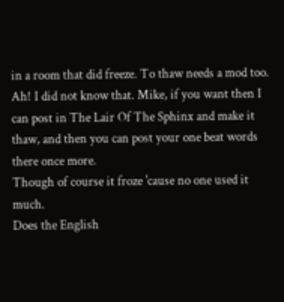in a room that did freeze. To thaw needs a mod too.
Ah! I did not know that. Mike, if you want then I can post in The Lair Of The Sphinx and make it thaw, and then you can post your one beat words there once more.
Though of course it froze 'cause no one used it much.
Does the English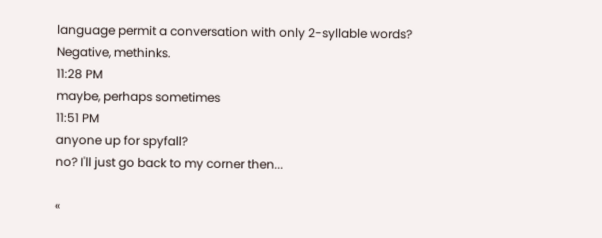language permit a conversation with only 2-syllable words?
Negative, methinks.
11:28 PM
maybe, perhaps sometimes
11:51 PM
anyone up for spyfall?
no? I'll just go back to my corner then...

«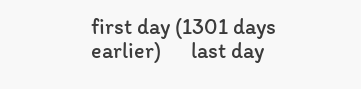first day (1301 days earlier)      last day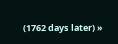(1762 days later) »